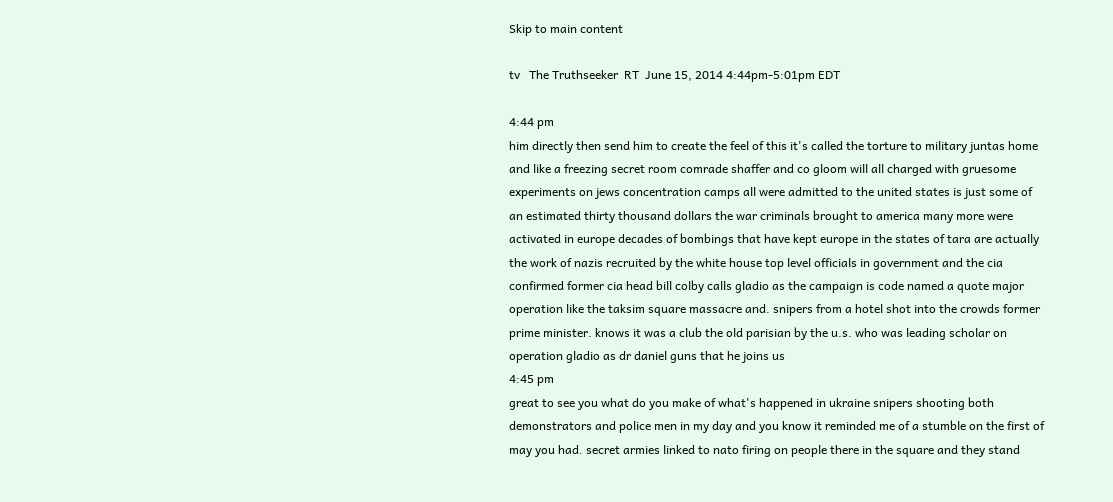Skip to main content

tv   The Truthseeker  RT  June 15, 2014 4:44pm-5:01pm EDT

4:44 pm
him directly then send him to create the feel of this it's called the torture to military juntas home and like a freezing secret room comrade shaffer and co gloom will all charged with gruesome experiments on jews concentration camps all were admitted to the united states is just some of an estimated thirty thousand dollars the war criminals brought to america many more were activated in europe decades of bombings that have kept europe in the states of tara are actually the work of nazis recruited by the white house top level officials in government and the cia confirmed former cia head bill colby calls gladio as the campaign is code named a quote major operation like the taksim square massacre and. snipers from a hotel shot into the crowds former prime minister. knows it was a club the old parisian by the u.s. who was leading scholar on operation gladio as dr daniel guns that he joins us
4:45 pm
great to see you what do you make of what's happened in ukraine snipers shooting both demonstrators and police men in my day and you know it reminded me of a stumble on the first of may you had. secret armies linked to nato firing on people there in the square and they stand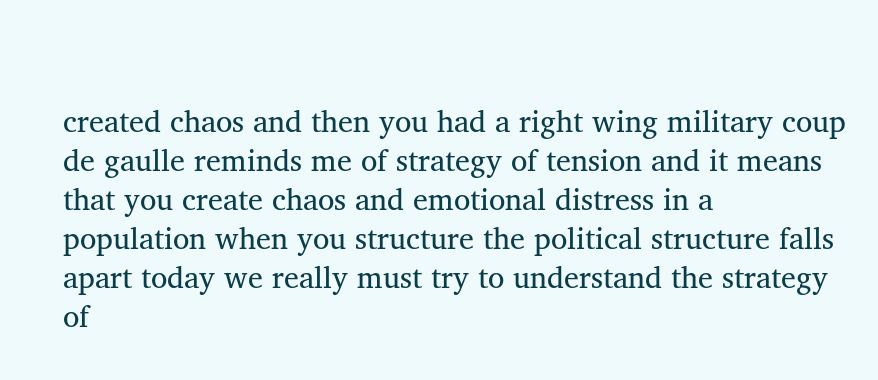created chaos and then you had a right wing military coup de gaulle reminds me of strategy of tension and it means that you create chaos and emotional distress in a population when you structure the political structure falls apart today we really must try to understand the strategy of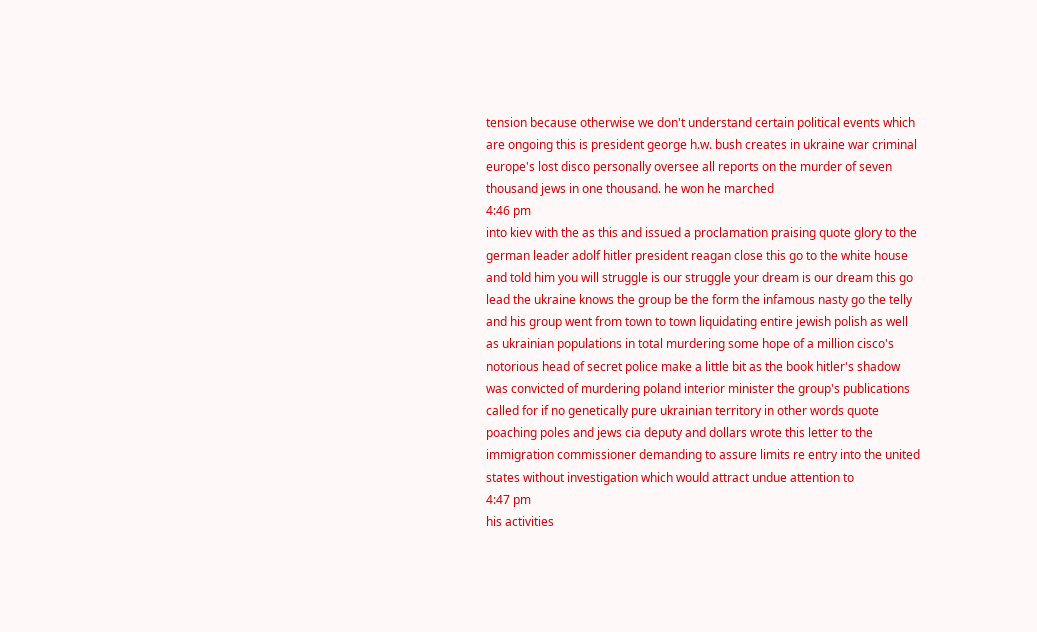tension because otherwise we don't understand certain political events which are ongoing this is president george h.w. bush creates in ukraine war criminal europe's lost disco personally oversee all reports on the murder of seven thousand jews in one thousand. he won he marched
4:46 pm
into kiev with the as this and issued a proclamation praising quote glory to the german leader adolf hitler president reagan close this go to the white house and told him you will struggle is our struggle your dream is our dream this go lead the ukraine knows the group be the form the infamous nasty go the telly and his group went from town to town liquidating entire jewish polish as well as ukrainian populations in total murdering some hope of a million cisco's notorious head of secret police make a little bit as the book hitler's shadow was convicted of murdering poland interior minister the group's publications called for if no genetically pure ukrainian territory in other words quote poaching poles and jews cia deputy and dollars wrote this letter to the immigration commissioner demanding to assure limits re entry into the united states without investigation which would attract undue attention to
4:47 pm
his activities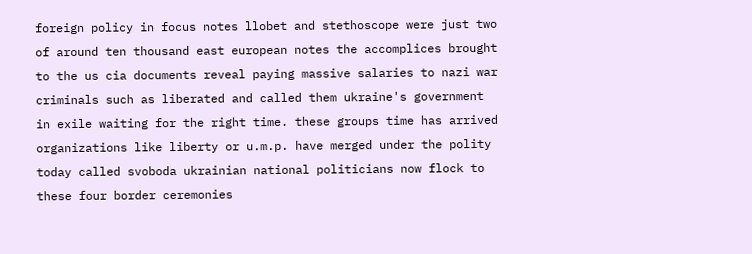foreign policy in focus notes llobet and stethoscope were just two of around ten thousand east european notes the accomplices brought to the us cia documents reveal paying massive salaries to nazi war criminals such as liberated and called them ukraine's government in exile waiting for the right time. these groups time has arrived organizations like liberty or u.m.p. have merged under the polity today called svoboda ukrainian national politicians now flock to these four border ceremonies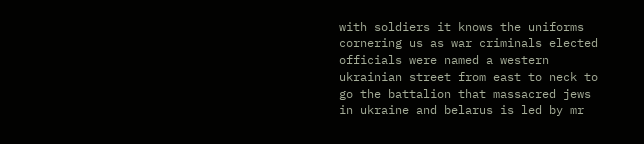with soldiers it knows the uniforms cornering us as war criminals elected officials were named a western ukrainian street from east to neck to go the battalion that massacred jews in ukraine and belarus is led by mr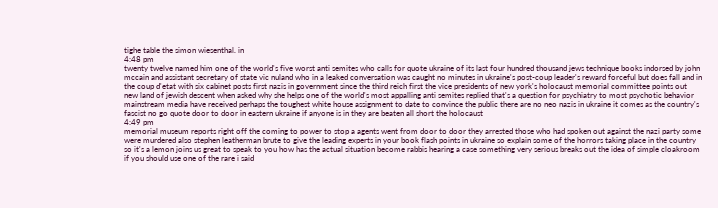tighe table the simon wiesenthal. in
4:48 pm
twenty twelve named him one of the world's five worst anti semites who calls for quote ukraine of its last four hundred thousand jews technique books indorsed by john mccain and assistant secretary of state vic nuland who in a leaked conversation was caught no minutes in ukraine's post-coup leader's reward forceful but does fall and in the coup d'etat with six cabinet posts first nazis in government since the third reich first the vice presidents of new york's holocaust memorial committee points out new land of jewish descent when asked why she helps one of the world's most appalling anti semites replied that's a question for psychiatry to most psychotic behavior mainstream media have received perhaps the toughest white house assignment to date to convince the public there are no neo nazis in ukraine it comes as the country's fascist no go quote door to door in eastern ukraine if anyone is in they are beaten all short the holocaust
4:49 pm
memorial museum reports right off the coming to power to stop a agents went from door to door they arrested those who had spoken out against the nazi party some were murdered also stephen leatherman brute to give the leading experts in your book flash points in ukraine so explain some of the horrors taking place in the country so it's a lemon joins us great to speak to you how has the actual situation become rabbis hearing a case something very serious breaks out the idea of simple cloakroom if you should use one of the rare i said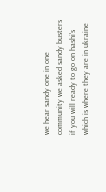we hear sandy one in one community we asked sandy busters if you will ready to go on hashi's which is where they are in ukraine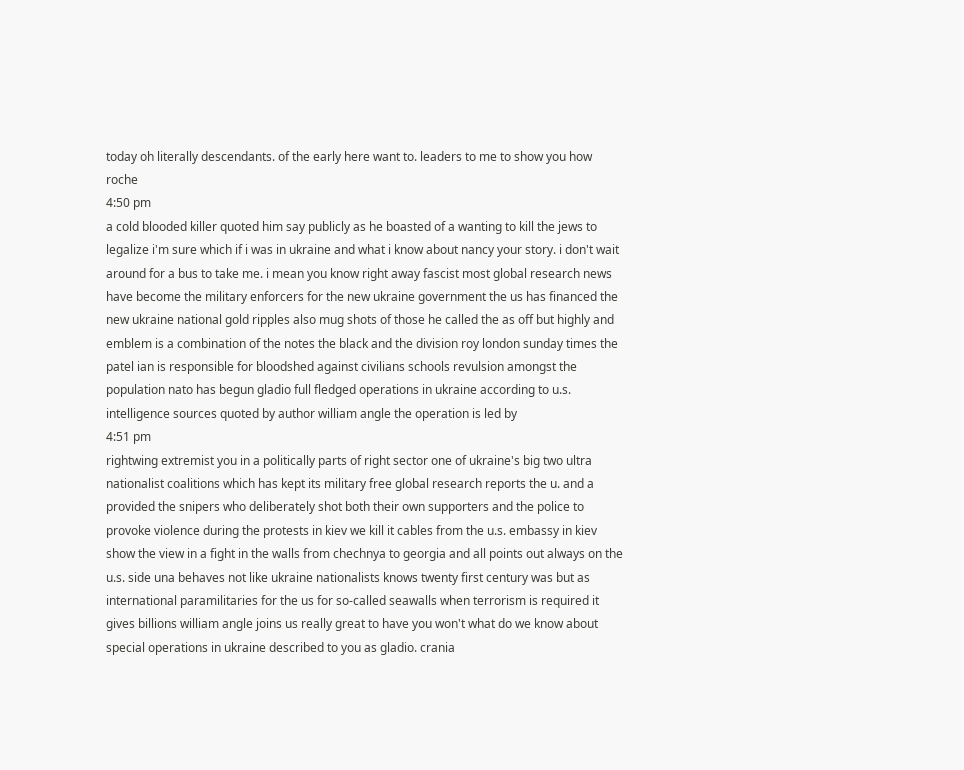today oh literally descendants. of the early here want to. leaders to me to show you how roche
4:50 pm
a cold blooded killer quoted him say publicly as he boasted of a wanting to kill the jews to legalize i'm sure which if i was in ukraine and what i know about nancy your story. i don't wait around for a bus to take me. i mean you know right away fascist most global research news have become the military enforcers for the new ukraine government the us has financed the new ukraine national gold ripples also mug shots of those he called the as off but highly and emblem is a combination of the notes the black and the division roy london sunday times the patel ian is responsible for bloodshed against civilians schools revulsion amongst the population nato has begun gladio full fledged operations in ukraine according to u.s. intelligence sources quoted by author william angle the operation is led by
4:51 pm
rightwing extremist you in a politically parts of right sector one of ukraine's big two ultra nationalist coalitions which has kept its military free global research reports the u. and a provided the snipers who deliberately shot both their own supporters and the police to provoke violence during the protests in kiev we kill it cables from the u.s. embassy in kiev show the view in a fight in the walls from chechnya to georgia and all points out always on the u.s. side una behaves not like ukraine nationalists knows twenty first century was but as international paramilitaries for the us for so-called seawalls when terrorism is required it gives billions william angle joins us really great to have you won't what do we know about special operations in ukraine described to you as gladio. crania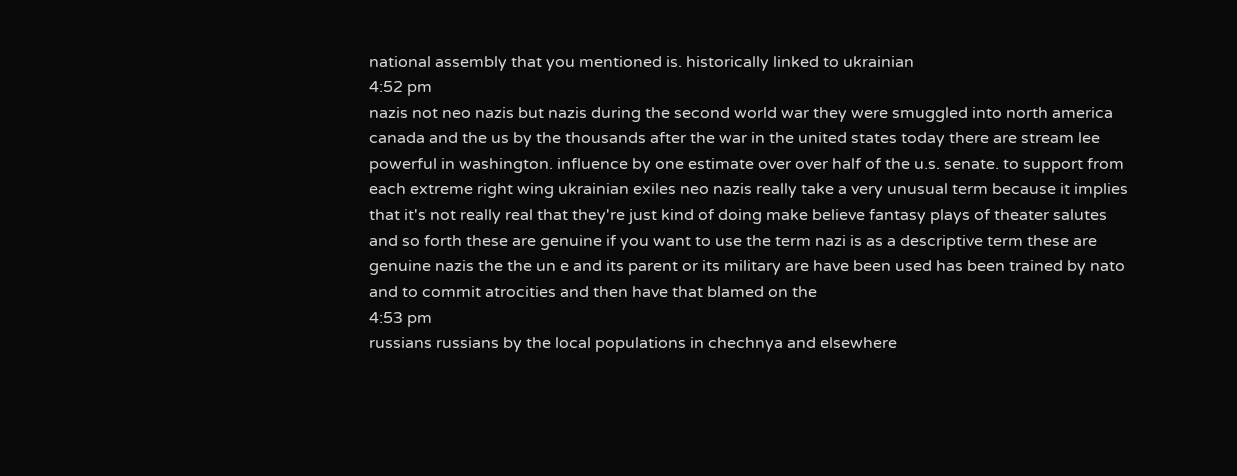national assembly that you mentioned is. historically linked to ukrainian
4:52 pm
nazis not neo nazis but nazis during the second world war they were smuggled into north america canada and the us by the thousands after the war in the united states today there are stream lee powerful in washington. influence by one estimate over over half of the u.s. senate. to support from each extreme right wing ukrainian exiles neo nazis really take a very unusual term because it implies that it's not really real that they're just kind of doing make believe fantasy plays of theater salutes and so forth these are genuine if you want to use the term nazi is as a descriptive term these are genuine nazis the the un e and its parent or its military are have been used has been trained by nato and to commit atrocities and then have that blamed on the
4:53 pm
russians russians by the local populations in chechnya and elsewhere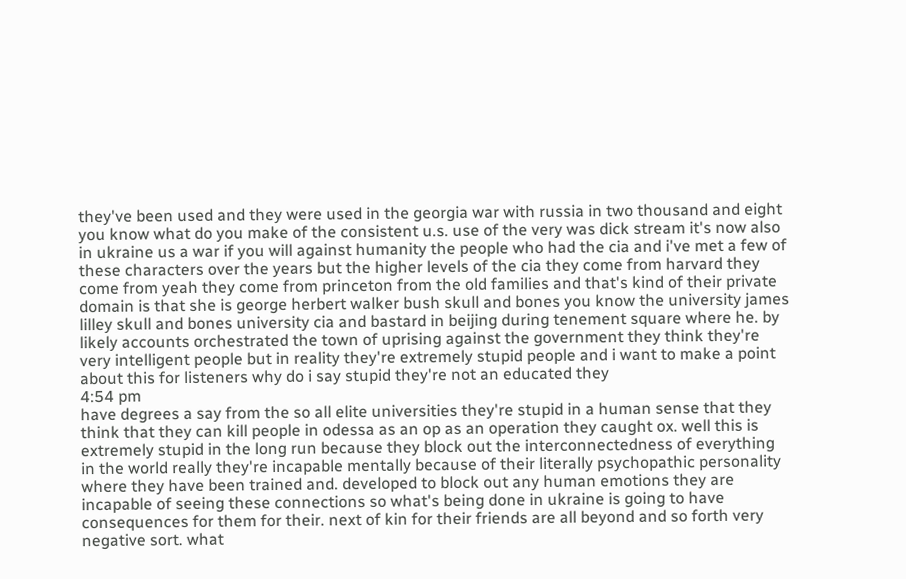they've been used and they were used in the georgia war with russia in two thousand and eight you know what do you make of the consistent u.s. use of the very was dick stream it's now also in ukraine us a war if you will against humanity the people who had the cia and i've met a few of these characters over the years but the higher levels of the cia they come from harvard they come from yeah they come from princeton from the old families and that's kind of their private domain is that she is george herbert walker bush skull and bones you know the university james lilley skull and bones university cia and bastard in beijing during tenement square where he. by likely accounts orchestrated the town of uprising against the government they think they're very intelligent people but in reality they're extremely stupid people and i want to make a point about this for listeners why do i say stupid they're not an educated they
4:54 pm
have degrees a say from the so all elite universities they're stupid in a human sense that they think that they can kill people in odessa as an op as an operation they caught ox. well this is extremely stupid in the long run because they block out the interconnectedness of everything in the world really they're incapable mentally because of their literally psychopathic personality where they have been trained and. developed to block out any human emotions they are incapable of seeing these connections so what's being done in ukraine is going to have consequences for them for their. next of kin for their friends are all beyond and so forth very negative sort. what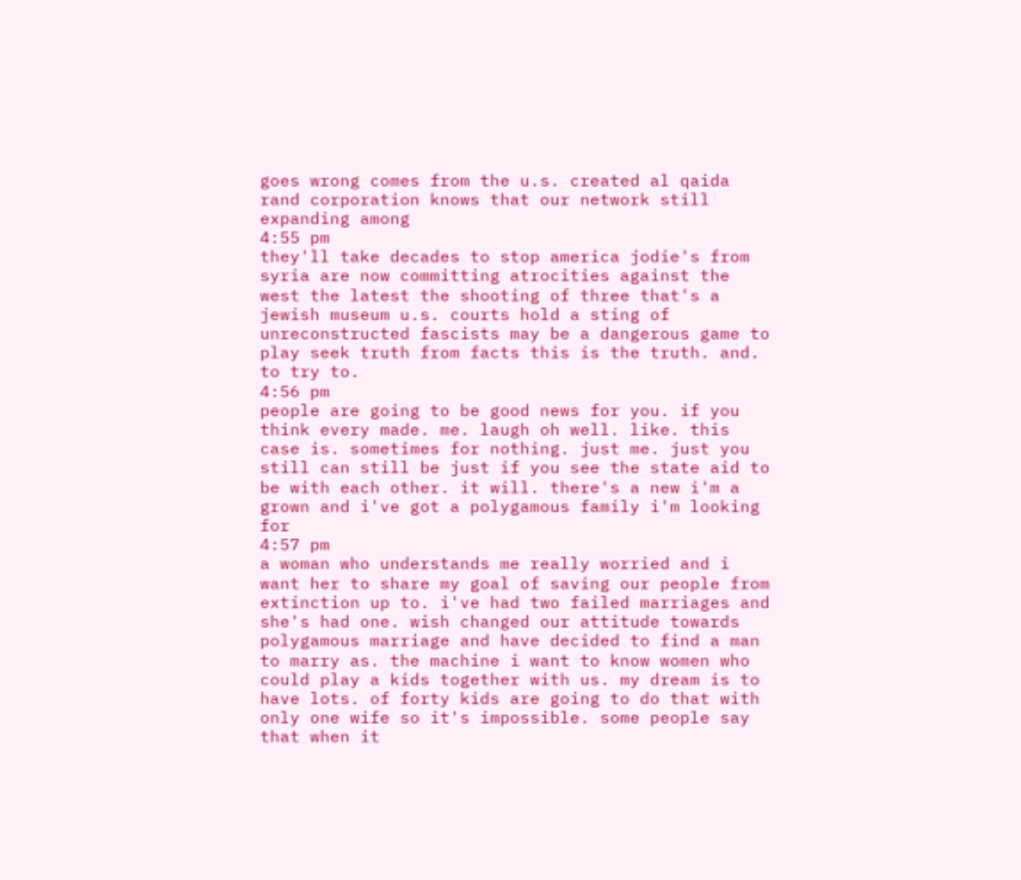goes wrong comes from the u.s. created al qaida rand corporation knows that our network still expanding among
4:55 pm
they'll take decades to stop america jodie's from syria are now committing atrocities against the west the latest the shooting of three that's a jewish museum u.s. courts hold a sting of unreconstructed fascists may be a dangerous game to play seek truth from facts this is the truth. and. to try to.
4:56 pm
people are going to be good news for you. if you think every made. me. laugh oh well. like. this case is. sometimes for nothing. just me. just you still can still be just if you see the state aid to be with each other. it will. there's a new i'm a grown and i've got a polygamous family i'm looking for
4:57 pm
a woman who understands me really worried and i want her to share my goal of saving our people from extinction up to. i've had two failed marriages and she's had one. wish changed our attitude towards polygamous marriage and have decided to find a man to marry as. the machine i want to know women who could play a kids together with us. my dream is to have lots. of forty kids are going to do that with only one wife so it's impossible. some people say that when it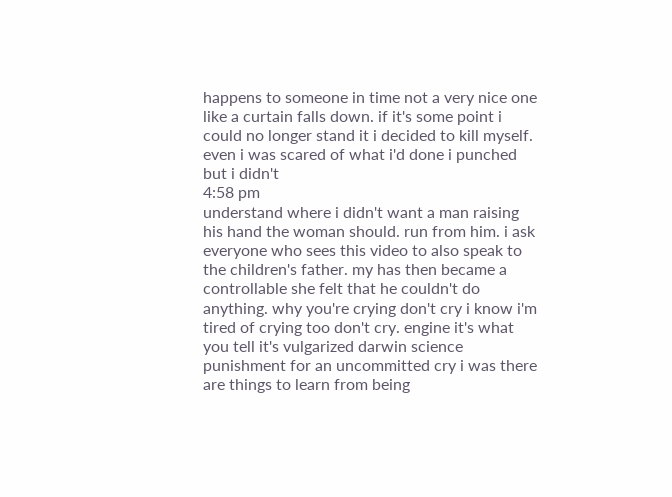happens to someone in time not a very nice one like a curtain falls down. if it's some point i could no longer stand it i decided to kill myself. even i was scared of what i'd done i punched but i didn't
4:58 pm
understand where i didn't want a man raising his hand the woman should. run from him. i ask everyone who sees this video to also speak to the children's father. my has then became a controllable she felt that he couldn't do anything. why you're crying don't cry i know i'm tired of crying too don't cry. engine it's what you tell it's vulgarized darwin science punishment for an uncommitted cry i was there are things to learn from being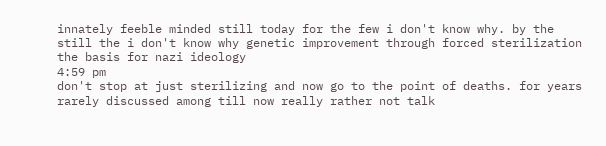innately feeble minded still today for the few i don't know why. by the still the i don't know why genetic improvement through forced sterilization the basis for nazi ideology
4:59 pm
don't stop at just sterilizing and now go to the point of deaths. for years rarely discussed among till now really rather not talk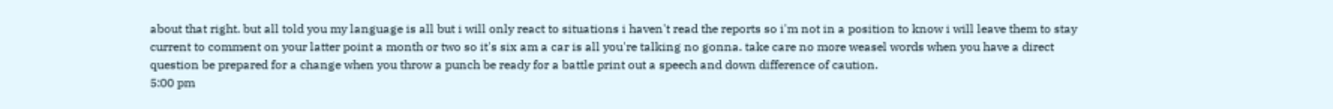about that right. but all told you my language is all but i will only react to situations i haven't read the reports so i'm not in a position to know i will leave them to stay current to comment on your latter point a month or two so it's six am a car is all you're talking no gonna. take care no more weasel words when you have a direct question be prepared for a change when you throw a punch be ready for a battle print out a speech and down difference of caution.
5:00 pm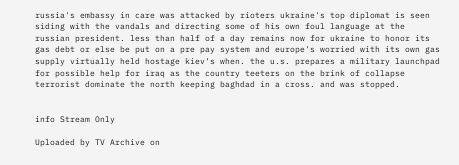russia's embassy in care was attacked by rioters ukraine's top diplomat is seen siding with the vandals and directing some of his own foul language at the russian president. less than half of a day remains now for ukraine to honor its gas debt or else be put on a pre pay system and europe's worried with its own gas supply virtually held hostage kiev's when. the u.s. prepares a military launchpad for possible help for iraq as the country teeters on the brink of collapse terrorist dominate the north keeping baghdad in a cross. and was stopped.


info Stream Only

Uploaded by TV Archive on